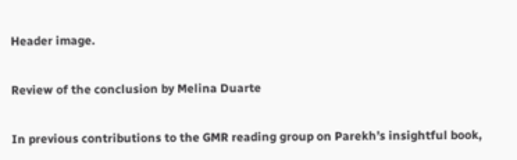Header image.

Review of the conclusion by Melina Duarte

In previous contributions to the GMR reading group on Parekh’s insightful book,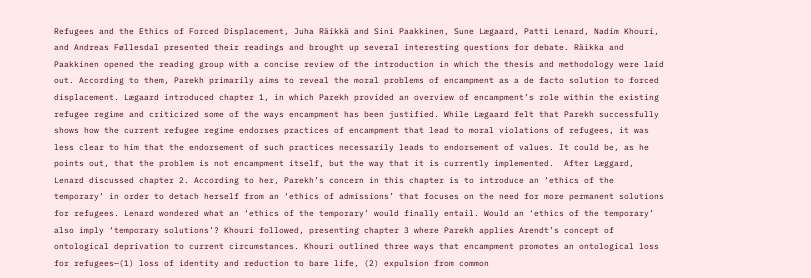Refugees and the Ethics of Forced Displacement, Juha Räikkä and Sini Paakkinen, Sune Lægaard, Patti Lenard, Nadim Khouri, and Andreas Føllesdal presented their readings and brought up several interesting questions for debate. Räikka and Paakkinen opened the reading group with a concise review of the introduction in which the thesis and methodology were laid out. According to them, Parekh primarily aims to reveal the moral problems of encampment as a de facto solution to forced displacement. Lægaard introduced chapter 1, in which Parekh provided an overview of encampment’s role within the existing refugee regime and criticized some of the ways encampment has been justified. While Lægaard felt that Parekh successfully shows how the current refugee regime endorses practices of encampment that lead to moral violations of refugees, it was less clear to him that the endorsement of such practices necessarily leads to endorsement of values. It could be, as he points out, that the problem is not encampment itself, but the way that it is currently implemented.  After Læggard, Lenard discussed chapter 2. According to her, Parekh’s concern in this chapter is to introduce an ‘ethics of the temporary’ in order to detach herself from an ‘ethics of admissions’ that focuses on the need for more permanent solutions for refugees. Lenard wondered what an ‘ethics of the temporary’ would finally entail. Would an ‘ethics of the temporary’ also imply ‘temporary solutions’? Khouri followed, presenting chapter 3 where Parekh applies Arendt’s concept of ontological deprivation to current circumstances. Khouri outlined three ways that encampment promotes an ontological loss for refugees—(1) loss of identity and reduction to bare life, (2) expulsion from common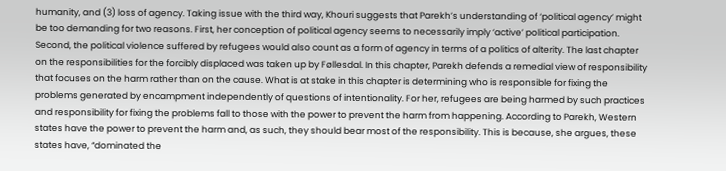humanity, and (3) loss of agency. Taking issue with the third way, Khouri suggests that Parekh’s understanding of ‘political agency’ might be too demanding for two reasons. First, her conception of political agency seems to necessarily imply ‘active’ political participation. Second, the political violence suffered by refugees would also count as a form of agency in terms of a politics of alterity. The last chapter on the responsibilities for the forcibly displaced was taken up by Føllesdal. In this chapter, Parekh defends a remedial view of responsibility that focuses on the harm rather than on the cause. What is at stake in this chapter is determining who is responsible for fixing the problems generated by encampment independently of questions of intentionality. For her, refugees are being harmed by such practices and responsibility for fixing the problems fall to those with the power to prevent the harm from happening. According to Parekh, Western states have the power to prevent the harm and, as such, they should bear most of the responsibility. This is because, she argues, these states have, “dominated the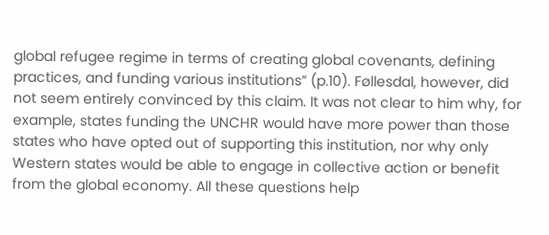global refugee regime in terms of creating global covenants, defining practices, and funding various institutions” (p.10). Føllesdal, however, did not seem entirely convinced by this claim. It was not clear to him why, for example, states funding the UNCHR would have more power than those states who have opted out of supporting this institution, nor why only Western states would be able to engage in collective action or benefit from the global economy. All these questions help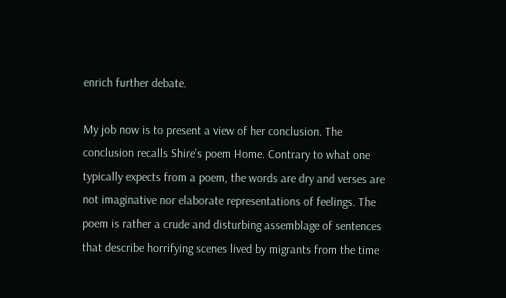enrich further debate.

My job now is to present a view of her conclusion. The conclusion recalls Shire’s poem Home. Contrary to what one typically expects from a poem, the words are dry and verses are not imaginative nor elaborate representations of feelings. The poem is rather a crude and disturbing assemblage of sentences that describe horrifying scenes lived by migrants from the time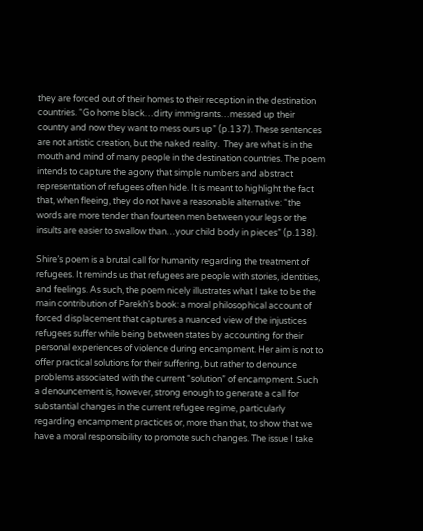they are forced out of their homes to their reception in the destination countries. “Go home black…dirty immigrants…messed up their country and now they want to mess ours up” (p.137). These sentences are not artistic creation, but the naked reality.  They are what is in the mouth and mind of many people in the destination countries. The poem intends to capture the agony that simple numbers and abstract representation of refugees often hide. It is meant to highlight the fact that, when fleeing, they do not have a reasonable alternative: “the words are more tender than fourteen men between your legs or the insults are easier to swallow than…your child body in pieces” (p.138).

Shire’s poem is a brutal call for humanity regarding the treatment of refugees. It reminds us that refugees are people with stories, identities, and feelings. As such, the poem nicely illustrates what I take to be the main contribution of Parekh’s book: a moral philosophical account of forced displacement that captures a nuanced view of the injustices refugees suffer while being between states by accounting for their personal experiences of violence during encampment. Her aim is not to offer practical solutions for their suffering, but rather to denounce problems associated with the current “solution” of encampment. Such a denouncement is, however, strong enough to generate a call for substantial changes in the current refugee regime, particularly regarding encampment practices or, more than that, to show that we have a moral responsibility to promote such changes. The issue I take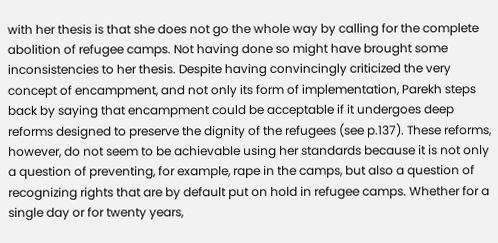with her thesis is that she does not go the whole way by calling for the complete abolition of refugee camps. Not having done so might have brought some inconsistencies to her thesis. Despite having convincingly criticized the very concept of encampment, and not only its form of implementation, Parekh steps back by saying that encampment could be acceptable if it undergoes deep reforms designed to preserve the dignity of the refugees (see p.137). These reforms, however, do not seem to be achievable using her standards because it is not only a question of preventing, for example, rape in the camps, but also a question of recognizing rights that are by default put on hold in refugee camps. Whether for a single day or for twenty years,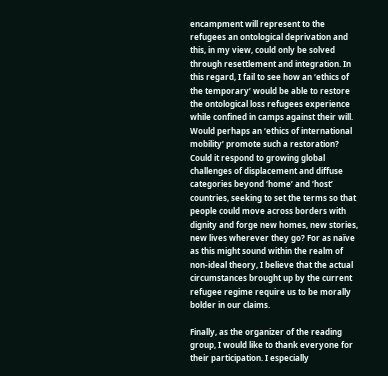encampment will represent to the refugees an ontological deprivation and this, in my view, could only be solved through resettlement and integration. In this regard, I fail to see how an ‘ethics of the temporary’ would be able to restore the ontological loss refugees experience while confined in camps against their will. Would perhaps an ‘ethics of international mobility’ promote such a restoration? Could it respond to growing global challenges of displacement and diffuse categories beyond ‘home’ and ‘host’ countries, seeking to set the terms so that people could move across borders with dignity and forge new homes, new stories, new lives wherever they go? For as naïve as this might sound within the realm of non-ideal theory, I believe that the actual circumstances brought up by the current refugee regime require us to be morally bolder in our claims.

Finally, as the organizer of the reading group, I would like to thank everyone for their participation. I especially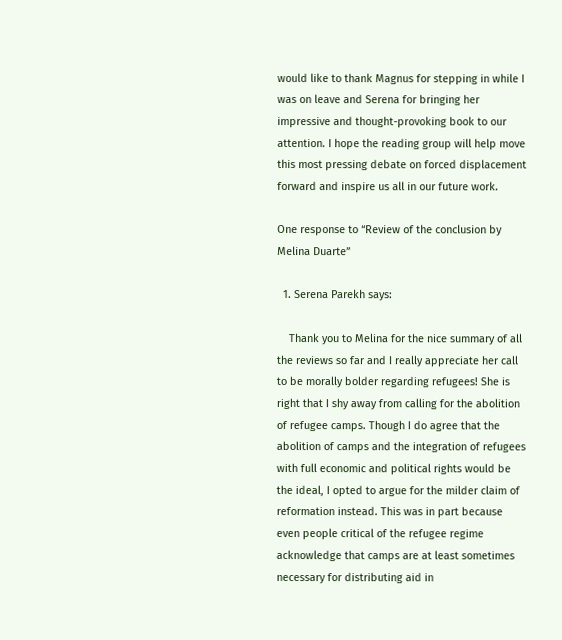would like to thank Magnus for stepping in while I was on leave and Serena for bringing her impressive and thought-provoking book to our attention. I hope the reading group will help move this most pressing debate on forced displacement forward and inspire us all in our future work.

One response to “Review of the conclusion by Melina Duarte”

  1. Serena Parekh says:

    Thank you to Melina for the nice summary of all the reviews so far and I really appreciate her call to be morally bolder regarding refugees! She is right that I shy away from calling for the abolition of refugee camps. Though I do agree that the abolition of camps and the integration of refugees with full economic and political rights would be the ideal, I opted to argue for the milder claim of reformation instead. This was in part because even people critical of the refugee regime acknowledge that camps are at least sometimes necessary for distributing aid in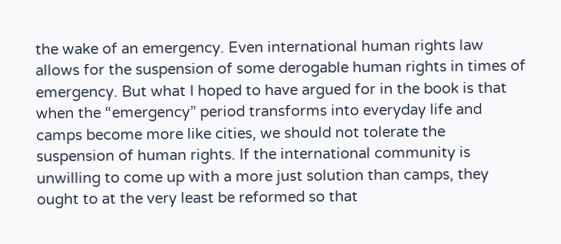the wake of an emergency. Even international human rights law allows for the suspension of some derogable human rights in times of emergency. But what I hoped to have argued for in the book is that when the “emergency” period transforms into everyday life and camps become more like cities, we should not tolerate the suspension of human rights. If the international community is unwilling to come up with a more just solution than camps, they ought to at the very least be reformed so that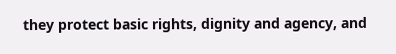they protect basic rights, dignity and agency, and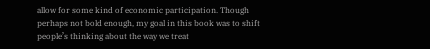allow for some kind of economic participation. Though perhaps not bold enough, my goal in this book was to shift people’s thinking about the way we treat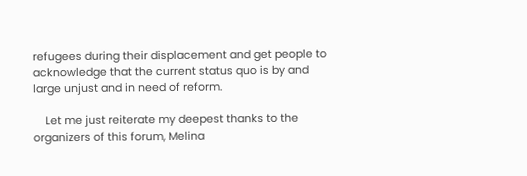refugees during their displacement and get people to acknowledge that the current status quo is by and large unjust and in need of reform.

    Let me just reiterate my deepest thanks to the organizers of this forum, Melina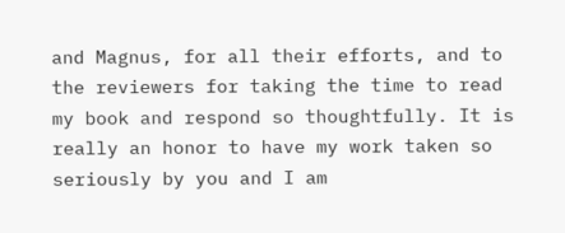and Magnus, for all their efforts, and to the reviewers for taking the time to read my book and respond so thoughtfully. It is really an honor to have my work taken so seriously by you and I am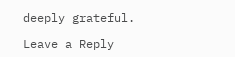deeply grateful.

Leave a Reply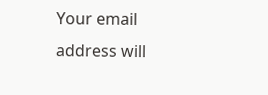Your email address will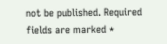not be published. Required fields are marked *